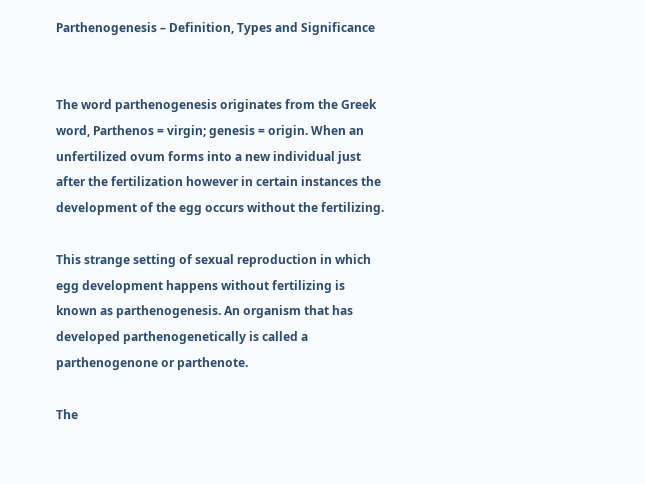Parthenogenesis – Definition, Types and Significance


The word parthenogenesis originates from the Greek word, Parthenos = virgin; genesis = origin. When an unfertilized ovum forms into a new individual just after the fertilization however in certain instances the development of the egg occurs without the fertilizing.

This strange setting of sexual reproduction in which egg development happens without fertilizing is known as parthenogenesis. An organism that has developed parthenogenetically is called a parthenogenone or parthenote.

The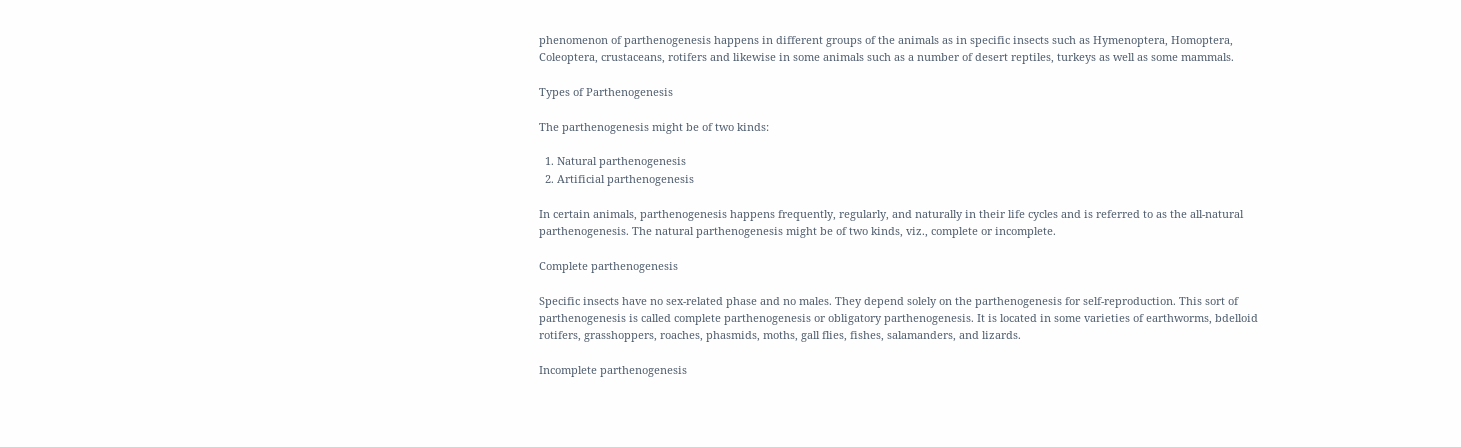phenomenon of parthenogenesis happens in different groups of the animals as in specific insects such as Hymenoptera, Homoptera, Coleoptera, crustaceans, rotifers and likewise in some animals such as a number of desert reptiles, turkeys as well as some mammals.

Types of Parthenogenesis

The parthenogenesis might be of two kinds:

  1. Natural parthenogenesis
  2. Artificial parthenogenesis

In certain animals, parthenogenesis happens frequently, regularly, and naturally in their life cycles and is referred to as the all-natural parthenogenesis. The natural parthenogenesis might be of two kinds, viz., complete or incomplete.

Complete parthenogenesis

Specific insects have no sex-related phase and no males. They depend solely on the parthenogenesis for self-reproduction. This sort of parthenogenesis is called complete parthenogenesis or obligatory parthenogenesis. It is located in some varieties of earthworms, bdelloid rotifers, grasshoppers, roaches, phasmids, moths, gall flies, fishes, salamanders, and lizards.

Incomplete parthenogenesis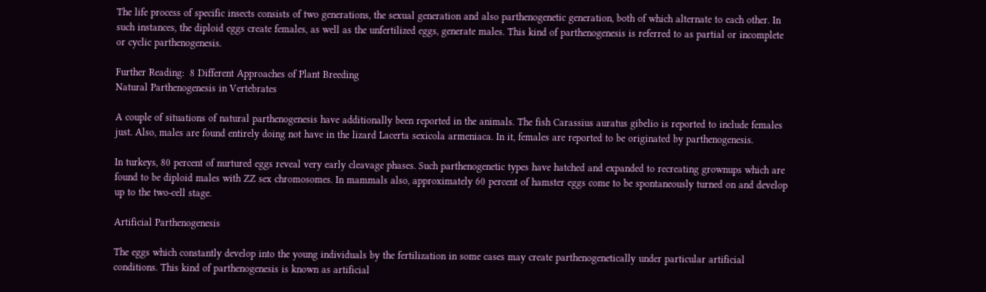The life process of specific insects consists of two generations, the sexual generation and also parthenogenetic generation, both of which alternate to each other. In such instances, the diploid eggs create females, as well as the unfertilized eggs, generate males. This kind of parthenogenesis is referred to as partial or incomplete or cyclic parthenogenesis.

Further Reading:  8 Different Approaches of Plant Breeding
Natural Parthenogenesis in Vertebrates

A couple of situations of natural parthenogenesis have additionally been reported in the animals. The fish Carassius auratus gibelio is reported to include females just. Also, males are found entirely doing not have in the lizard Lacerta sexicola armeniaca. In it, females are reported to be originated by parthenogenesis.

In turkeys, 80 percent of nurtured eggs reveal very early cleavage phases. Such parthenogenetic types have hatched and expanded to recreating grownups which are found to be diploid males with ZZ sex chromosomes. In mammals also, approximately 60 percent of hamster eggs come to be spontaneously turned on and develop up to the two-cell stage.

Artificial Parthenogenesis

The eggs which constantly develop into the young individuals by the fertilization in some cases may create parthenogenetically under particular artificial conditions. This kind of parthenogenesis is known as artificial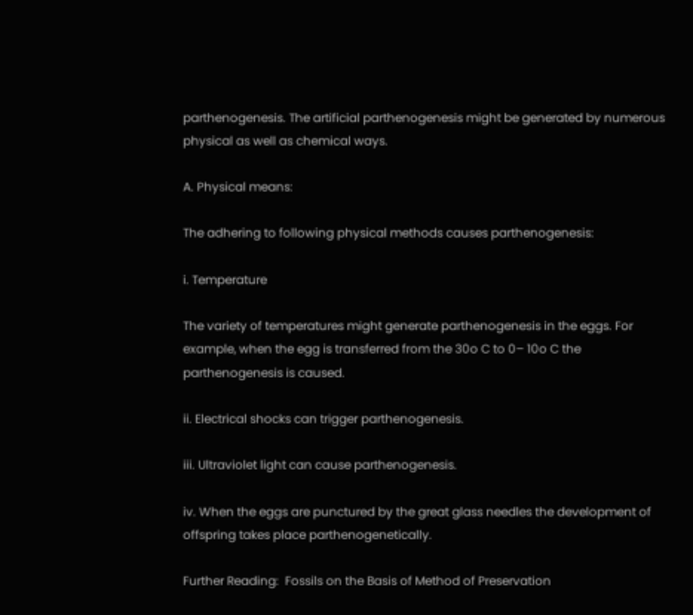parthenogenesis. The artificial parthenogenesis might be generated by numerous physical as well as chemical ways.

A. Physical means:

The adhering to following physical methods causes parthenogenesis:

i. Temperature

The variety of temperatures might generate parthenogenesis in the eggs. For example, when the egg is transferred from the 30o C to 0– 10o C the parthenogenesis is caused.

ii. Electrical shocks can trigger parthenogenesis.

iii. Ultraviolet light can cause parthenogenesis.

iv. When the eggs are punctured by the great glass needles the development of offspring takes place parthenogenetically.

Further Reading:  Fossils on the Basis of Method of Preservation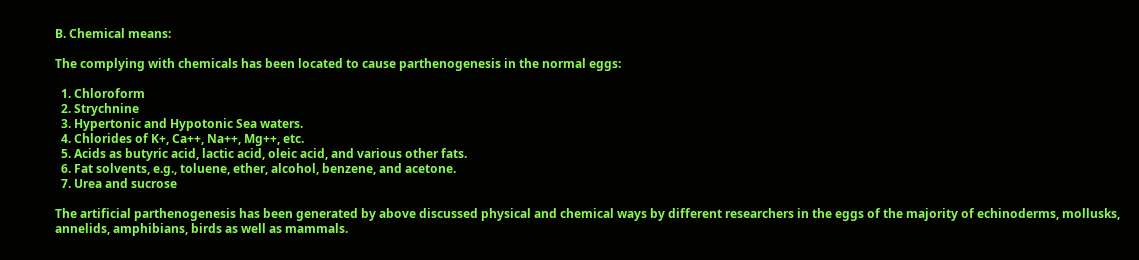B. Chemical means:

The complying with chemicals has been located to cause parthenogenesis in the normal eggs:

  1. Chloroform
  2. Strychnine
  3. Hypertonic and Hypotonic Sea waters.
  4. Chlorides of K+, Ca++, Na++, Mg++, etc.
  5. Acids as butyric acid, lactic acid, oleic acid, and various other fats.
  6. Fat solvents, e.g., toluene, ether, alcohol, benzene, and acetone.
  7. Urea and sucrose

The artificial parthenogenesis has been generated by above discussed physical and chemical ways by different researchers in the eggs of the majority of echinoderms, mollusks, annelids, amphibians, birds as well as mammals.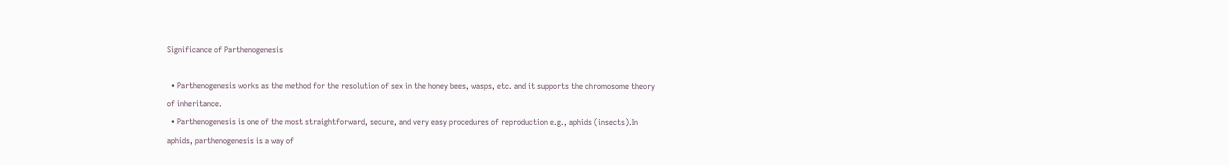Significance of Parthenogenesis

  • Parthenogenesis works as the method for the resolution of sex in the honey bees, wasps, etc. and it supports the chromosome theory of inheritance.
  • Parthenogenesis is one of the most straightforward, secure, and very easy procedures of reproduction e.g., aphids (insects).In aphids, parthenogenesis is a way of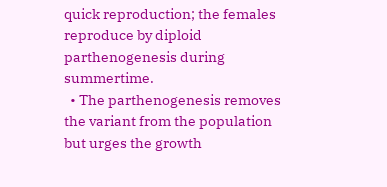quick reproduction; the females reproduce by diploid parthenogenesis during summertime.
  • The parthenogenesis removes the variant from the population but urges the growth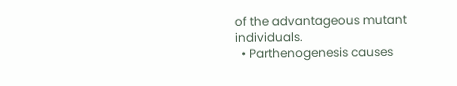of the advantageous mutant individuals.
  • Parthenogenesis causes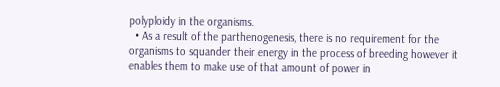polyploidy in the organisms.
  • As a result of the parthenogenesis, there is no requirement for the organisms to squander their energy in the process of breeding however it enables them to make use of that amount of power in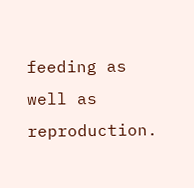feeding as well as reproduction.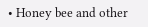• Honey bee and other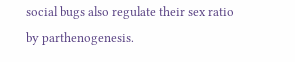social bugs also regulate their sex ratio by parthenogenesis.